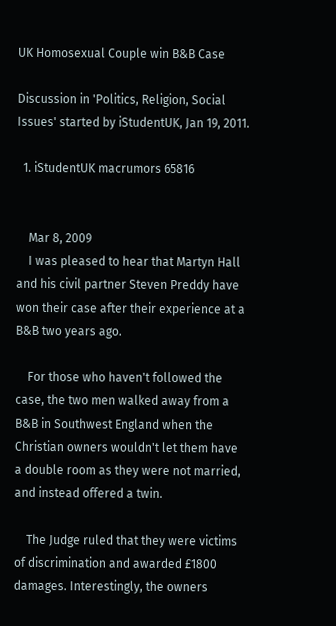UK Homosexual Couple win B&B Case

Discussion in 'Politics, Religion, Social Issues' started by iStudentUK, Jan 19, 2011.

  1. iStudentUK macrumors 65816


    Mar 8, 2009
    I was pleased to hear that Martyn Hall and his civil partner Steven Preddy have won their case after their experience at a B&B two years ago.

    For those who haven't followed the case, the two men walked away from a B&B in Southwest England when the Christian owners wouldn't let them have a double room as they were not married, and instead offered a twin.

    The Judge ruled that they were victims of discrimination and awarded £1800 damages. Interestingly, the owners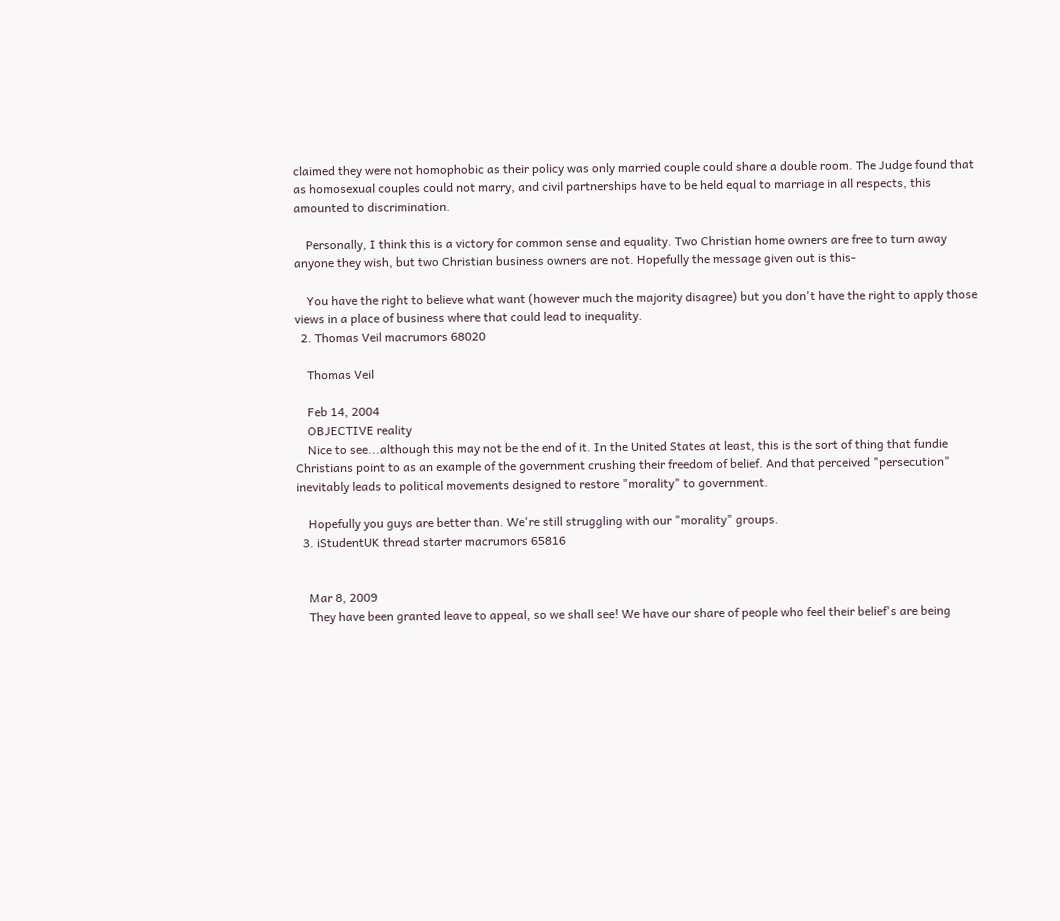claimed they were not homophobic as their policy was only married couple could share a double room. The Judge found that as homosexual couples could not marry, and civil partnerships have to be held equal to marriage in all respects, this amounted to discrimination.

    Personally, I think this is a victory for common sense and equality. Two Christian home owners are free to turn away anyone they wish, but two Christian business owners are not. Hopefully the message given out is this-

    You have the right to believe what want (however much the majority disagree) but you don't have the right to apply those views in a place of business where that could lead to inequality.
  2. Thomas Veil macrumors 68020

    Thomas Veil

    Feb 14, 2004
    OBJECTIVE reality
    Nice to see...although this may not be the end of it. In the United States at least, this is the sort of thing that fundie Christians point to as an example of the government crushing their freedom of belief. And that perceived "persecution" inevitably leads to political movements designed to restore "morality" to government.

    Hopefully you guys are better than. We're still struggling with our "morality" groups.
  3. iStudentUK thread starter macrumors 65816


    Mar 8, 2009
    They have been granted leave to appeal, so we shall see! We have our share of people who feel their belief's are being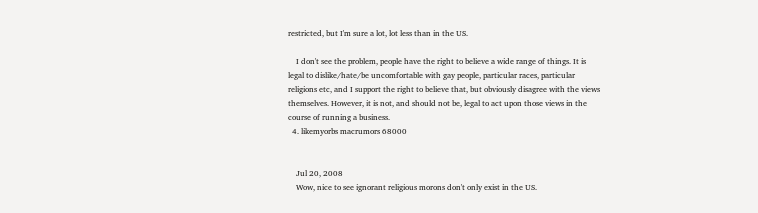restricted, but I'm sure a lot, lot less than in the US.

    I don't see the problem, people have the right to believe a wide range of things. It is legal to dislike/hate/be uncomfortable with gay people, particular races, particular religions etc, and I support the right to believe that, but obviously disagree with the views themselves. However, it is not, and should not be, legal to act upon those views in the course of running a business.
  4. likemyorbs macrumors 68000


    Jul 20, 2008
    Wow, nice to see ignorant religious morons don't only exist in the US.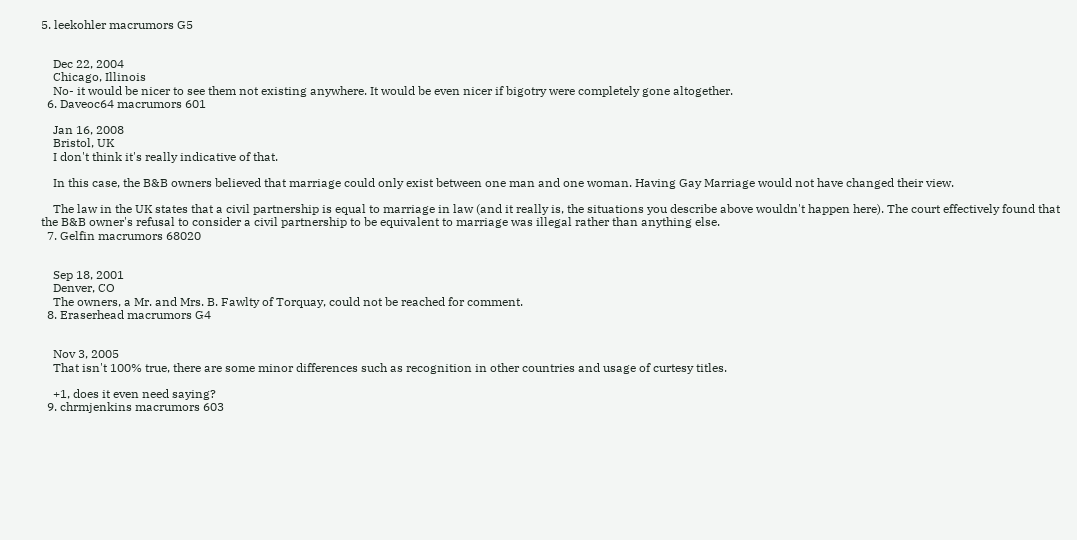5. leekohler macrumors G5


    Dec 22, 2004
    Chicago, Illinois
    No- it would be nicer to see them not existing anywhere. It would be even nicer if bigotry were completely gone altogether.
  6. Daveoc64 macrumors 601

    Jan 16, 2008
    Bristol, UK
    I don't think it's really indicative of that.

    In this case, the B&B owners believed that marriage could only exist between one man and one woman. Having Gay Marriage would not have changed their view.

    The law in the UK states that a civil partnership is equal to marriage in law (and it really is, the situations you describe above wouldn't happen here). The court effectively found that the B&B owner's refusal to consider a civil partnership to be equivalent to marriage was illegal rather than anything else.
  7. Gelfin macrumors 68020


    Sep 18, 2001
    Denver, CO
    The owners, a Mr. and Mrs. B. Fawlty of Torquay, could not be reached for comment.
  8. Eraserhead macrumors G4


    Nov 3, 2005
    That isn't 100% true, there are some minor differences such as recognition in other countries and usage of curtesy titles.

    +1, does it even need saying?
  9. chrmjenkins macrumors 603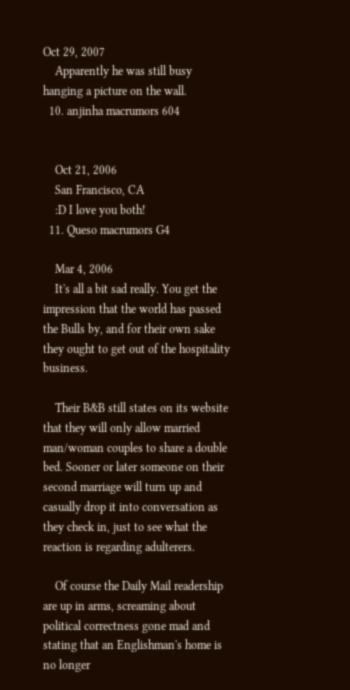Oct 29, 2007
    Apparently he was still busy hanging a picture on the wall.
  10. anjinha macrumors 604


    Oct 21, 2006
    San Francisco, CA
    :D I love you both!
  11. Queso macrumors G4

    Mar 4, 2006
    It's all a bit sad really. You get the impression that the world has passed the Bulls by, and for their own sake they ought to get out of the hospitality business.

    Their B&B still states on its website that they will only allow married man/woman couples to share a double bed. Sooner or later someone on their second marriage will turn up and casually drop it into conversation as they check in, just to see what the reaction is regarding adulterers.

    Of course the Daily Mail readership are up in arms, screaming about political correctness gone mad and stating that an Englishman's home is no longer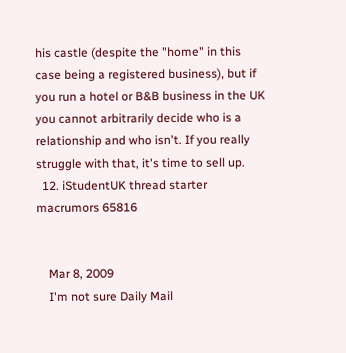his castle (despite the "home" in this case being a registered business), but if you run a hotel or B&B business in the UK you cannot arbitrarily decide who is a relationship and who isn't. If you really struggle with that, it's time to sell up.
  12. iStudentUK thread starter macrumors 65816


    Mar 8, 2009
    I'm not sure Daily Mail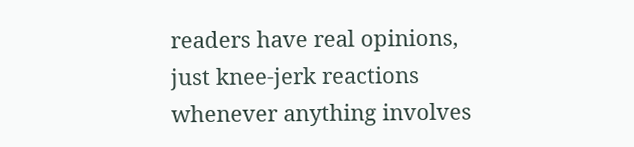readers have real opinions, just knee-jerk reactions whenever anything involves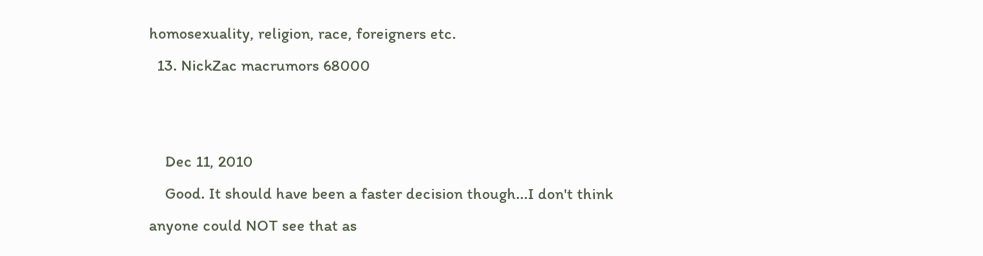homosexuality, religion, race, foreigners etc.
  13. NickZac macrumors 68000


    Dec 11, 2010
    Good. It should have been a faster decision though...I don't think anyone could NOT see that as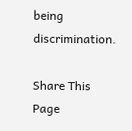being discrimination.

Share This Page